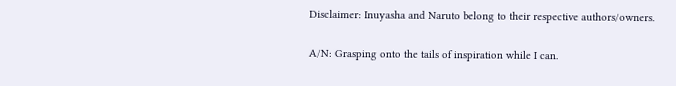Disclaimer: Inuyasha and Naruto belong to their respective authors/owners.

A/N: Grasping onto the tails of inspiration while I can.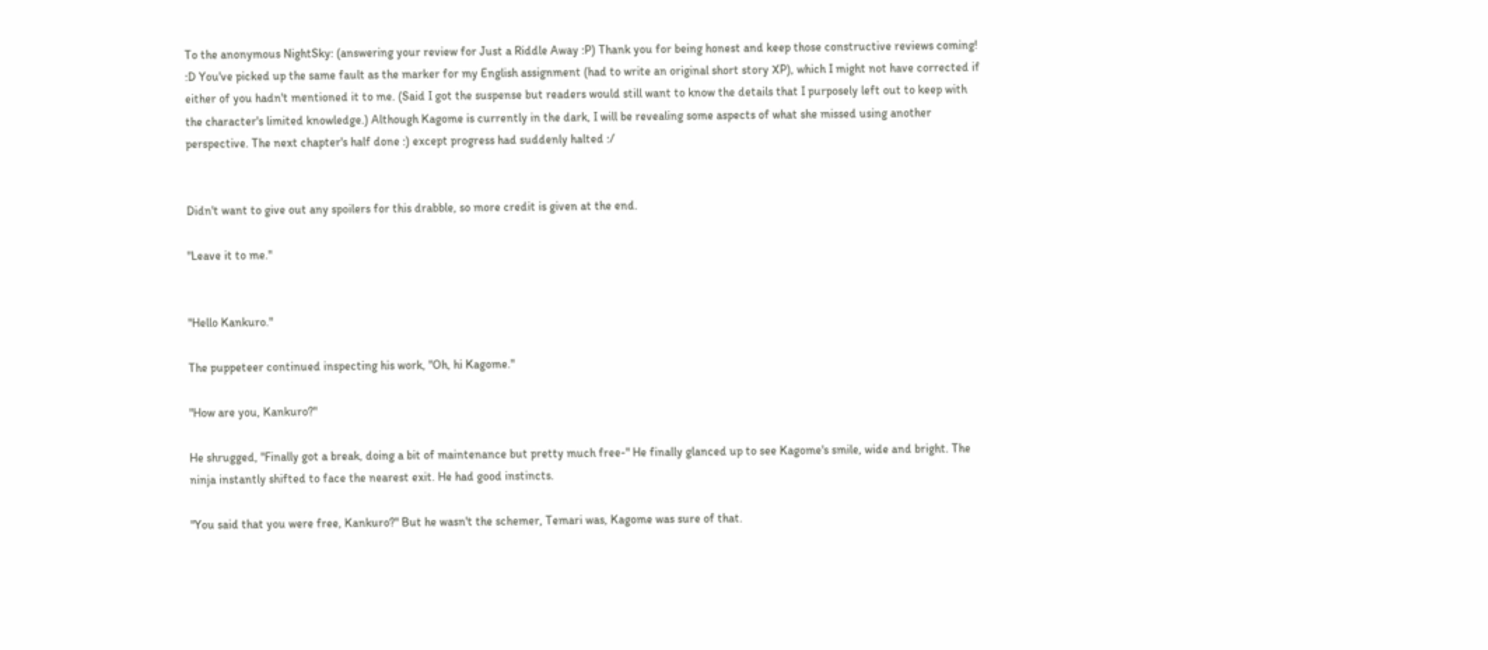To the anonymous NightSky: (answering your review for Just a Riddle Away :P) Thank you for being honest and keep those constructive reviews coming! :D You've picked up the same fault as the marker for my English assignment (had to write an original short story XP), which I might not have corrected if either of you hadn't mentioned it to me. (Said I got the suspense but readers would still want to know the details that I purposely left out to keep with the character's limited knowledge.) Although Kagome is currently in the dark, I will be revealing some aspects of what she missed using another perspective. The next chapter's half done :) except progress had suddenly halted :/


Didn't want to give out any spoilers for this drabble, so more credit is given at the end.

"Leave it to me."


"Hello Kankuro."

The puppeteer continued inspecting his work, "Oh, hi Kagome."

"How are you, Kankuro?"

He shrugged, "Finally got a break, doing a bit of maintenance but pretty much free-" He finally glanced up to see Kagome's smile, wide and bright. The ninja instantly shifted to face the nearest exit. He had good instincts.

"You said that you were free, Kankuro?" But he wasn't the schemer, Temari was, Kagome was sure of that.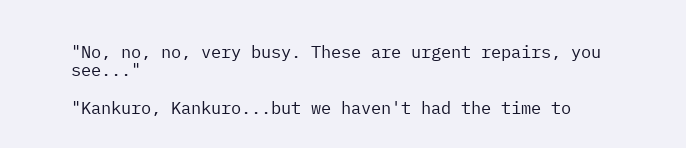"No, no, no, very busy. These are urgent repairs, you see..."

"Kankuro, Kankuro...but we haven't had the time to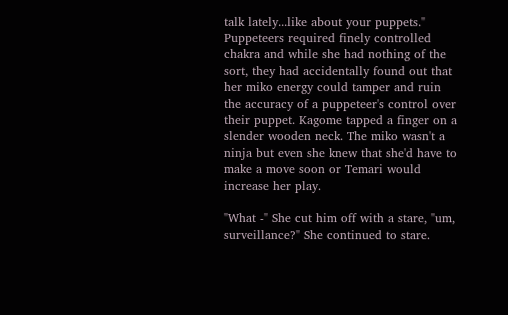talk lately...like about your puppets." Puppeteers required finely controlled chakra and while she had nothing of the sort, they had accidentally found out that her miko energy could tamper and ruin the accuracy of a puppeteer's control over their puppet. Kagome tapped a finger on a slender wooden neck. The miko wasn't a ninja but even she knew that she'd have to make a move soon or Temari would increase her play.

"What -" She cut him off with a stare, "um, surveillance?" She continued to stare.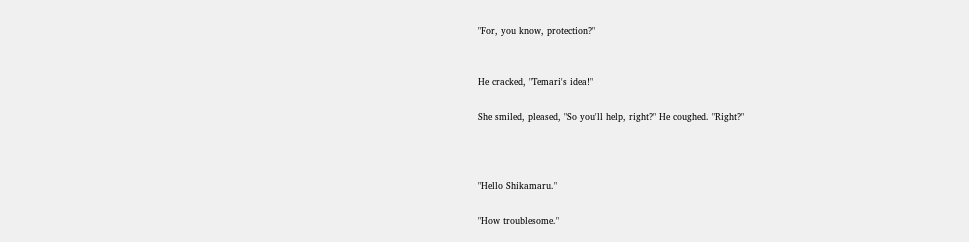"For, you know, protection?"


He cracked, "Temari's idea!"

She smiled, pleased, "So you'll help, right?" He coughed. "Right?"



"Hello Shikamaru."

"How troublesome."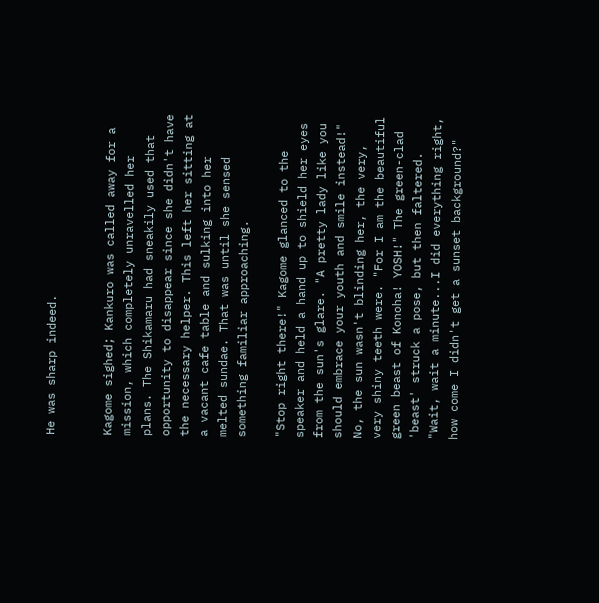He was sharp indeed.


Kagome sighed; Kankuro was called away for a mission, which completely unravelled her plans. The Shikamaru had sneakily used that opportunity to disappear since she didn't have the necessary helper. This left her sitting at a vacant cafe table and sulking into her melted sundae. That was until she sensed something familiar approaching.

"Stop right there!" Kagome glanced to the speaker and held a hand up to shield her eyes from the sun's glare. "A pretty lady like you should embrace your youth and smile instead!" No, the sun wasn't blinding her, the very, very shiny teeth were. "For I am the beautiful green beast of Konoha! YOSH!" The green-clad 'beast' struck a pose, but then faltered. "Wait, wait a minute...I did everything right, how come I didn't get a sunset background?"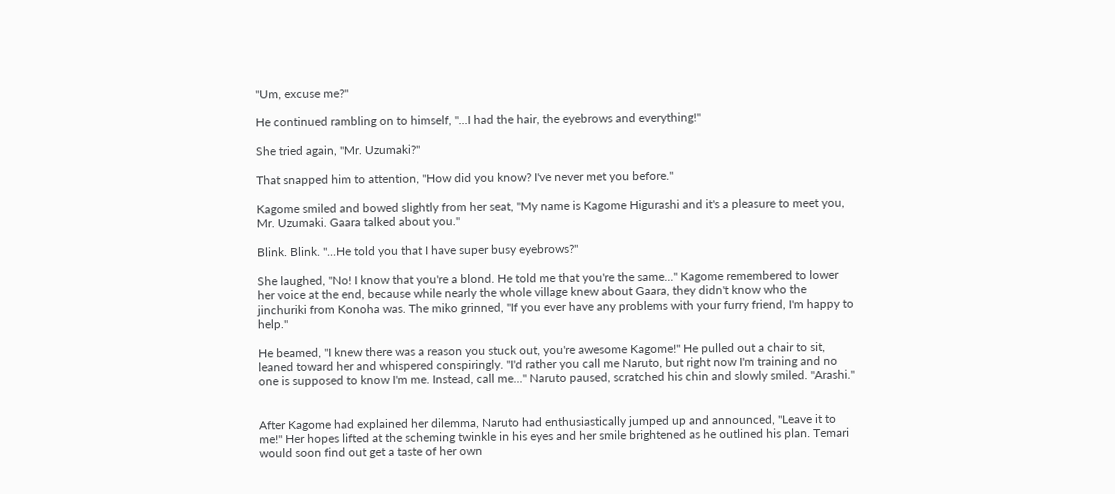"Um, excuse me?"

He continued rambling on to himself, "...I had the hair, the eyebrows and everything!"

She tried again, "Mr. Uzumaki?"

That snapped him to attention, "How did you know? I've never met you before."

Kagome smiled and bowed slightly from her seat, "My name is Kagome Higurashi and it's a pleasure to meet you, Mr. Uzumaki. Gaara talked about you."

Blink. Blink. "...He told you that I have super busy eyebrows?"

She laughed, "No! I know that you're a blond. He told me that you're the same..." Kagome remembered to lower her voice at the end, because while nearly the whole village knew about Gaara, they didn't know who the jinchuriki from Konoha was. The miko grinned, "If you ever have any problems with your furry friend, I'm happy to help."

He beamed, "I knew there was a reason you stuck out, you're awesome Kagome!" He pulled out a chair to sit, leaned toward her and whispered conspiringly. "I'd rather you call me Naruto, but right now I'm training and no one is supposed to know I'm me. Instead, call me..." Naruto paused, scratched his chin and slowly smiled. "Arashi."


After Kagome had explained her dilemma, Naruto had enthusiastically jumped up and announced, "Leave it to me!" Her hopes lifted at the scheming twinkle in his eyes and her smile brightened as he outlined his plan. Temari would soon find out get a taste of her own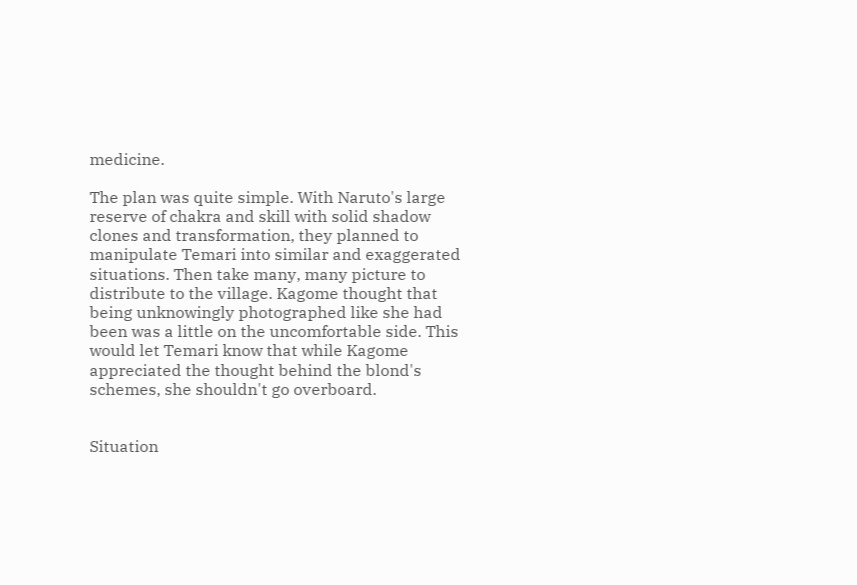medicine.

The plan was quite simple. With Naruto's large reserve of chakra and skill with solid shadow clones and transformation, they planned to manipulate Temari into similar and exaggerated situations. Then take many, many picture to distribute to the village. Kagome thought that being unknowingly photographed like she had been was a little on the uncomfortable side. This would let Temari know that while Kagome appreciated the thought behind the blond's schemes, she shouldn't go overboard.


Situation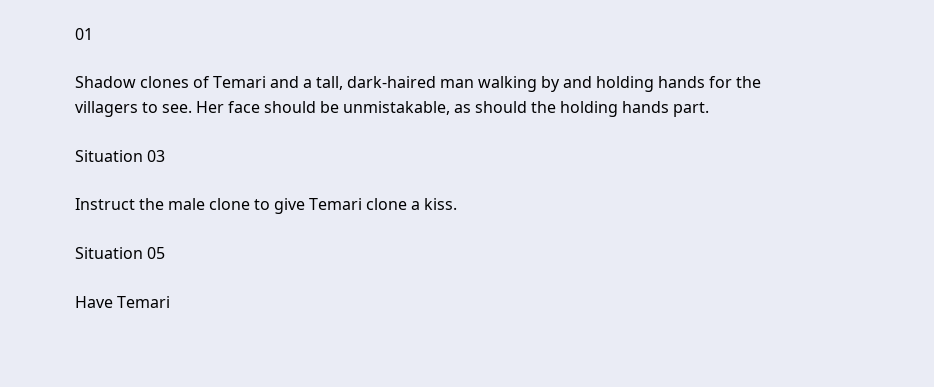01

Shadow clones of Temari and a tall, dark-haired man walking by and holding hands for the villagers to see. Her face should be unmistakable, as should the holding hands part.

Situation 03

Instruct the male clone to give Temari clone a kiss.

Situation 05

Have Temari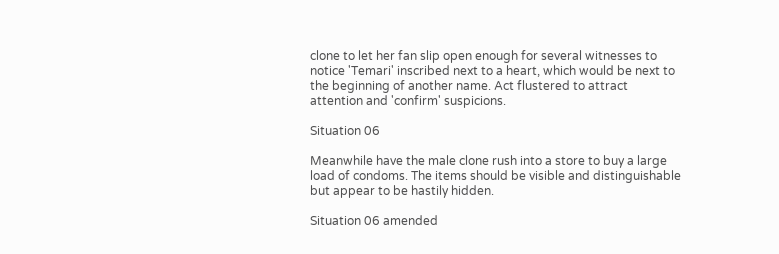clone to let her fan slip open enough for several witnesses to notice 'Temari' inscribed next to a heart, which would be next to the beginning of another name. Act flustered to attract attention and 'confirm' suspicions.

Situation 06

Meanwhile have the male clone rush into a store to buy a large load of condoms. The items should be visible and distinguishable but appear to be hastily hidden.

Situation 06 amended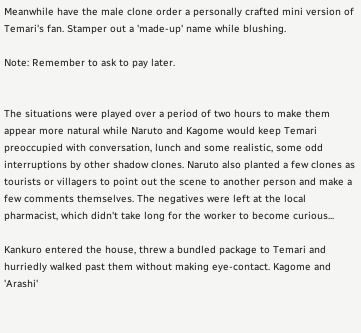Meanwhile have the male clone order a personally crafted mini version of Temari's fan. Stamper out a 'made-up' name while blushing.

Note: Remember to ask to pay later.


The situations were played over a period of two hours to make them appear more natural while Naruto and Kagome would keep Temari preoccupied with conversation, lunch and some realistic, some odd interruptions by other shadow clones. Naruto also planted a few clones as tourists or villagers to point out the scene to another person and make a few comments themselves. The negatives were left at the local pharmacist, which didn't take long for the worker to become curious...

Kankuro entered the house, threw a bundled package to Temari and hurriedly walked past them without making eye-contact. Kagome and 'Arashi'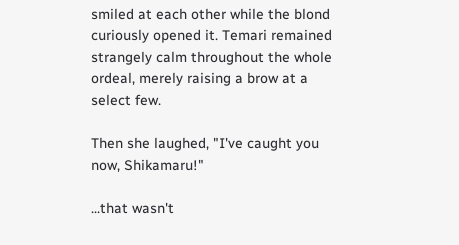smiled at each other while the blond curiously opened it. Temari remained strangely calm throughout the whole ordeal, merely raising a brow at a select few.

Then she laughed, "I've caught you now, Shikamaru!"

...that wasn't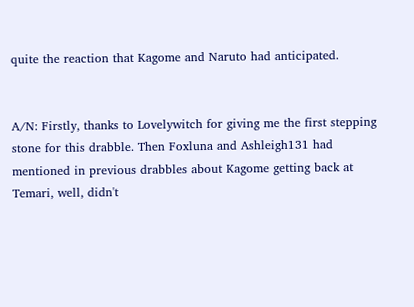quite the reaction that Kagome and Naruto had anticipated.


A/N: Firstly, thanks to Lovelywitch for giving me the first stepping stone for this drabble. Then Foxluna and Ashleigh131 had mentioned in previous drabbles about Kagome getting back at Temari, well, didn't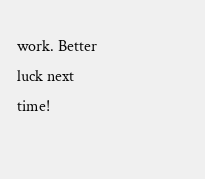work. Better luck next time!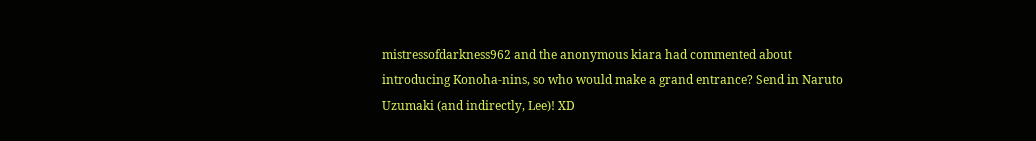mistressofdarkness962 and the anonymous kiara had commented about introducing Konoha-nins, so who would make a grand entrance? Send in Naruto Uzumaki (and indirectly, Lee)! XD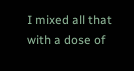I mixed all that with a dose of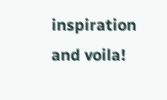inspiration and voila!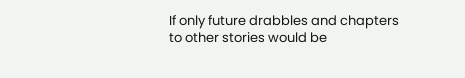If only future drabbles and chapters to other stories would be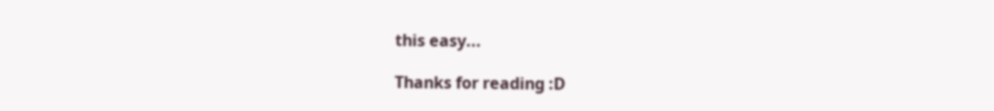this easy...

Thanks for reading :D